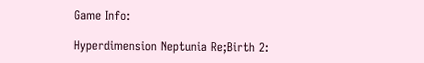Game Info:

Hyperdimension Neptunia Re;Birth 2: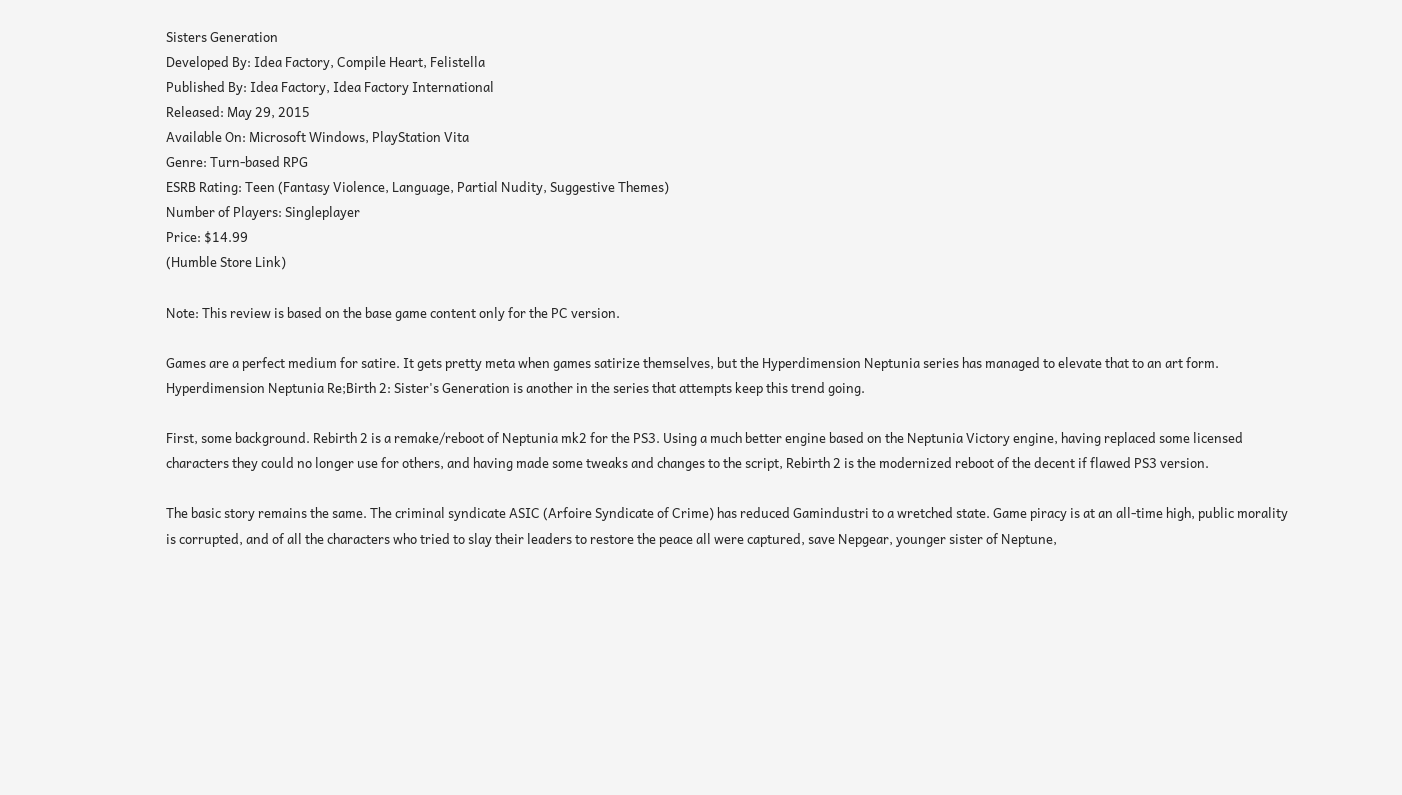Sisters Generation
Developed By: Idea Factory, Compile Heart, Felistella
Published By: Idea Factory, Idea Factory International
Released: May 29, 2015
Available On: Microsoft Windows, PlayStation Vita
Genre: Turn-based RPG
ESRB Rating: Teen (Fantasy Violence, Language, Partial Nudity, Suggestive Themes)
Number of Players: Singleplayer
Price: $14.99
(Humble Store Link)

Note: This review is based on the base game content only for the PC version.

Games are a perfect medium for satire. It gets pretty meta when games satirize themselves, but the Hyperdimension Neptunia series has managed to elevate that to an art form. Hyperdimension Neptunia Re;Birth 2: Sister's Generation is another in the series that attempts keep this trend going.

First, some background. Rebirth 2 is a remake/reboot of Neptunia mk2 for the PS3. Using a much better engine based on the Neptunia Victory engine, having replaced some licensed characters they could no longer use for others, and having made some tweaks and changes to the script, Rebirth 2 is the modernized reboot of the decent if flawed PS3 version.

The basic story remains the same. The criminal syndicate ASIC (Arfoire Syndicate of Crime) has reduced Gamindustri to a wretched state. Game piracy is at an all-time high, public morality is corrupted, and of all the characters who tried to slay their leaders to restore the peace all were captured, save Nepgear, younger sister of Neptune,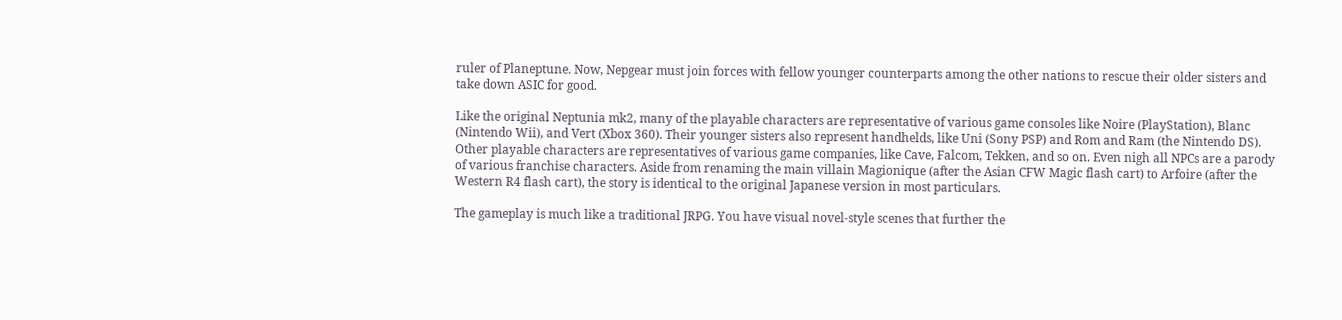ruler of Planeptune. Now, Nepgear must join forces with fellow younger counterparts among the other nations to rescue their older sisters and take down ASIC for good.

Like the original Neptunia mk2, many of the playable characters are representative of various game consoles like Noire (PlayStation), Blanc (Nintendo Wii), and Vert (Xbox 360). Their younger sisters also represent handhelds, like Uni (Sony PSP) and Rom and Ram (the Nintendo DS). Other playable characters are representatives of various game companies, like Cave, Falcom, Tekken, and so on. Even nigh all NPCs are a parody of various franchise characters. Aside from renaming the main villain Magionique (after the Asian CFW Magic flash cart) to Arfoire (after the Western R4 flash cart), the story is identical to the original Japanese version in most particulars.

The gameplay is much like a traditional JRPG. You have visual novel-style scenes that further the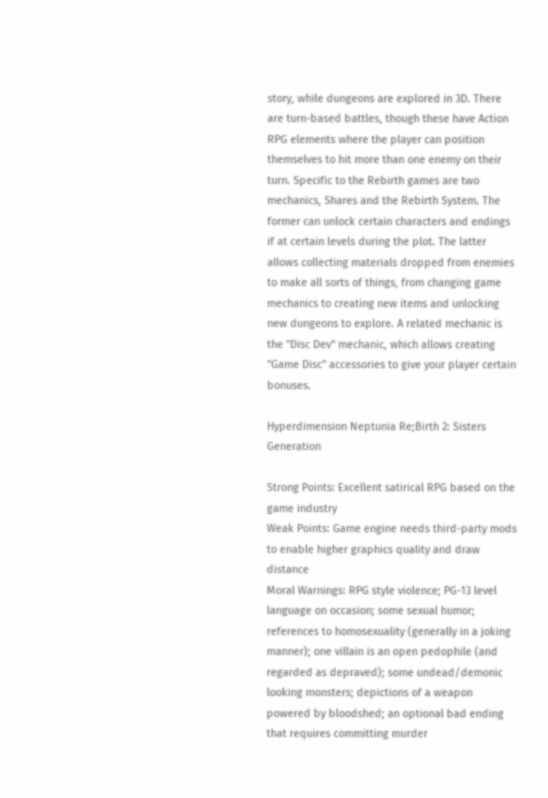story, while dungeons are explored in 3D. There are turn-based battles, though these have Action RPG elements where the player can position themselves to hit more than one enemy on their turn. Specific to the Rebirth games are two mechanics, Shares and the Rebirth System. The former can unlock certain characters and endings if at certain levels during the plot. The latter allows collecting materials dropped from enemies to make all sorts of things, from changing game mechanics to creating new items and unlocking new dungeons to explore. A related mechanic is the "Disc Dev" mechanic, which allows creating "Game Disc" accessories to give your player certain bonuses.

Hyperdimension Neptunia Re;Birth 2: Sisters Generation

Strong Points: Excellent satirical RPG based on the game industry
Weak Points: Game engine needs third-party mods to enable higher graphics quality and draw distance
Moral Warnings: RPG style violence; PG-13 level language on occasion; some sexual humor; references to homosexuality (generally in a joking manner); one villain is an open pedophile (and regarded as depraved); some undead/demonic looking monsters; depictions of a weapon powered by bloodshed; an optional bad ending that requires committing murder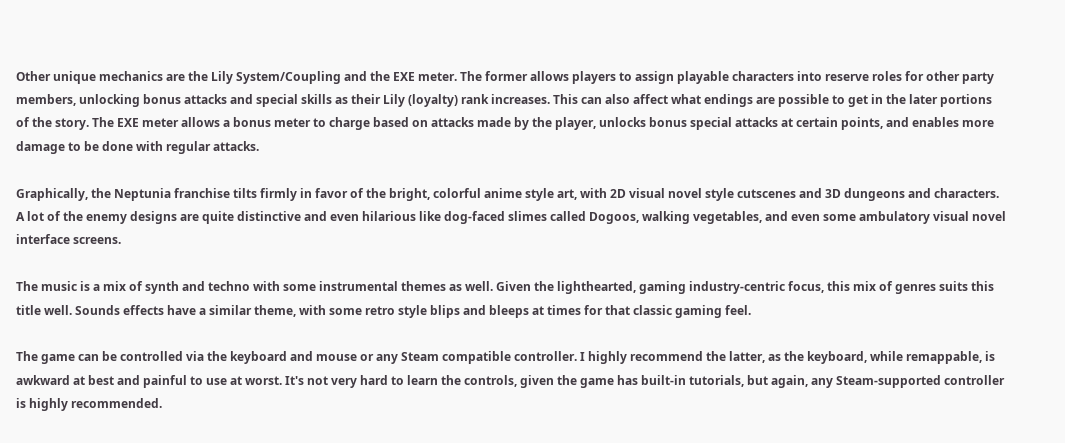Other unique mechanics are the Lily System/Coupling and the EXE meter. The former allows players to assign playable characters into reserve roles for other party members, unlocking bonus attacks and special skills as their Lily (loyalty) rank increases. This can also affect what endings are possible to get in the later portions of the story. The EXE meter allows a bonus meter to charge based on attacks made by the player, unlocks bonus special attacks at certain points, and enables more damage to be done with regular attacks.

Graphically, the Neptunia franchise tilts firmly in favor of the bright, colorful anime style art, with 2D visual novel style cutscenes and 3D dungeons and characters. A lot of the enemy designs are quite distinctive and even hilarious like dog-faced slimes called Dogoos, walking vegetables, and even some ambulatory visual novel interface screens.

The music is a mix of synth and techno with some instrumental themes as well. Given the lighthearted, gaming industry-centric focus, this mix of genres suits this title well. Sounds effects have a similar theme, with some retro style blips and bleeps at times for that classic gaming feel.

The game can be controlled via the keyboard and mouse or any Steam compatible controller. I highly recommend the latter, as the keyboard, while remappable, is awkward at best and painful to use at worst. It's not very hard to learn the controls, given the game has built-in tutorials, but again, any Steam-supported controller is highly recommended.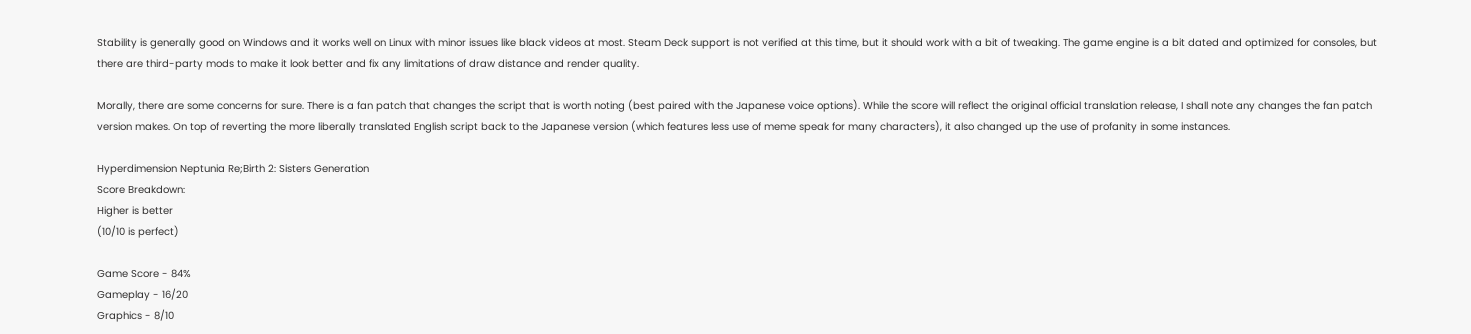Stability is generally good on Windows and it works well on Linux with minor issues like black videos at most. Steam Deck support is not verified at this time, but it should work with a bit of tweaking. The game engine is a bit dated and optimized for consoles, but there are third-party mods to make it look better and fix any limitations of draw distance and render quality.

Morally, there are some concerns for sure. There is a fan patch that changes the script that is worth noting (best paired with the Japanese voice options). While the score will reflect the original official translation release, I shall note any changes the fan patch version makes. On top of reverting the more liberally translated English script back to the Japanese version (which features less use of meme speak for many characters), it also changed up the use of profanity in some instances.

Hyperdimension Neptunia Re;Birth 2: Sisters Generation
Score Breakdown:
Higher is better
(10/10 is perfect)

Game Score - 84%
Gameplay - 16/20
Graphics - 8/10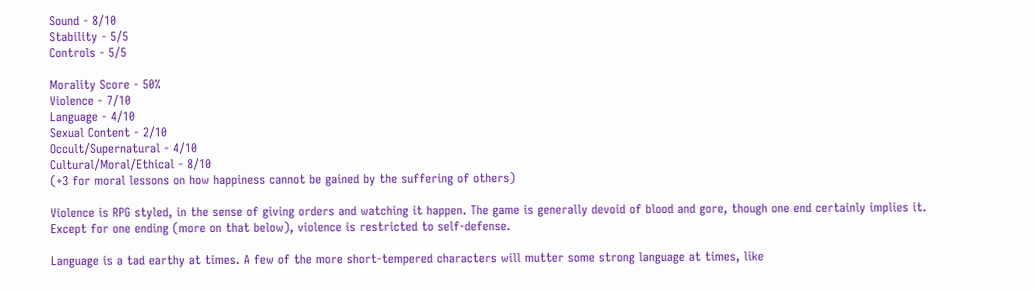Sound - 8/10
Stability - 5/5
Controls - 5/5

Morality Score - 50%
Violence - 7/10
Language - 4/10
Sexual Content - 2/10
Occult/Supernatural - 4/10
Cultural/Moral/Ethical - 8/10
(+3 for moral lessons on how happiness cannot be gained by the suffering of others)

Violence is RPG styled, in the sense of giving orders and watching it happen. The game is generally devoid of blood and gore, though one end certainly implies it. Except for one ending (more on that below), violence is restricted to self-defense.

Language is a tad earthy at times. A few of the more short-tempered characters will mutter some strong language at times, like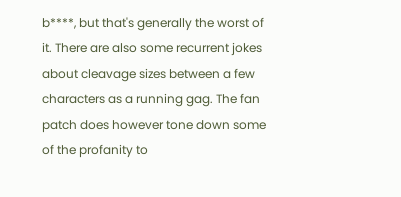b****, but that's generally the worst of it. There are also some recurrent jokes about cleavage sizes between a few characters as a running gag. The fan patch does however tone down some of the profanity to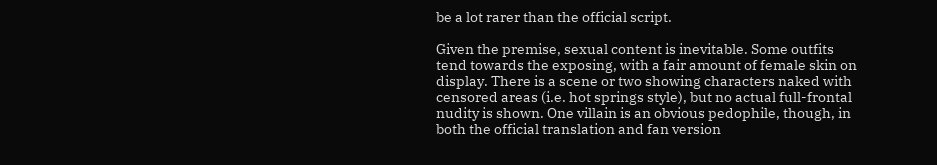be a lot rarer than the official script.

Given the premise, sexual content is inevitable. Some outfits tend towards the exposing, with a fair amount of female skin on display. There is a scene or two showing characters naked with censored areas (i.e. hot springs style), but no actual full-frontal nudity is shown. One villain is an obvious pedophile, though, in both the official translation and fan version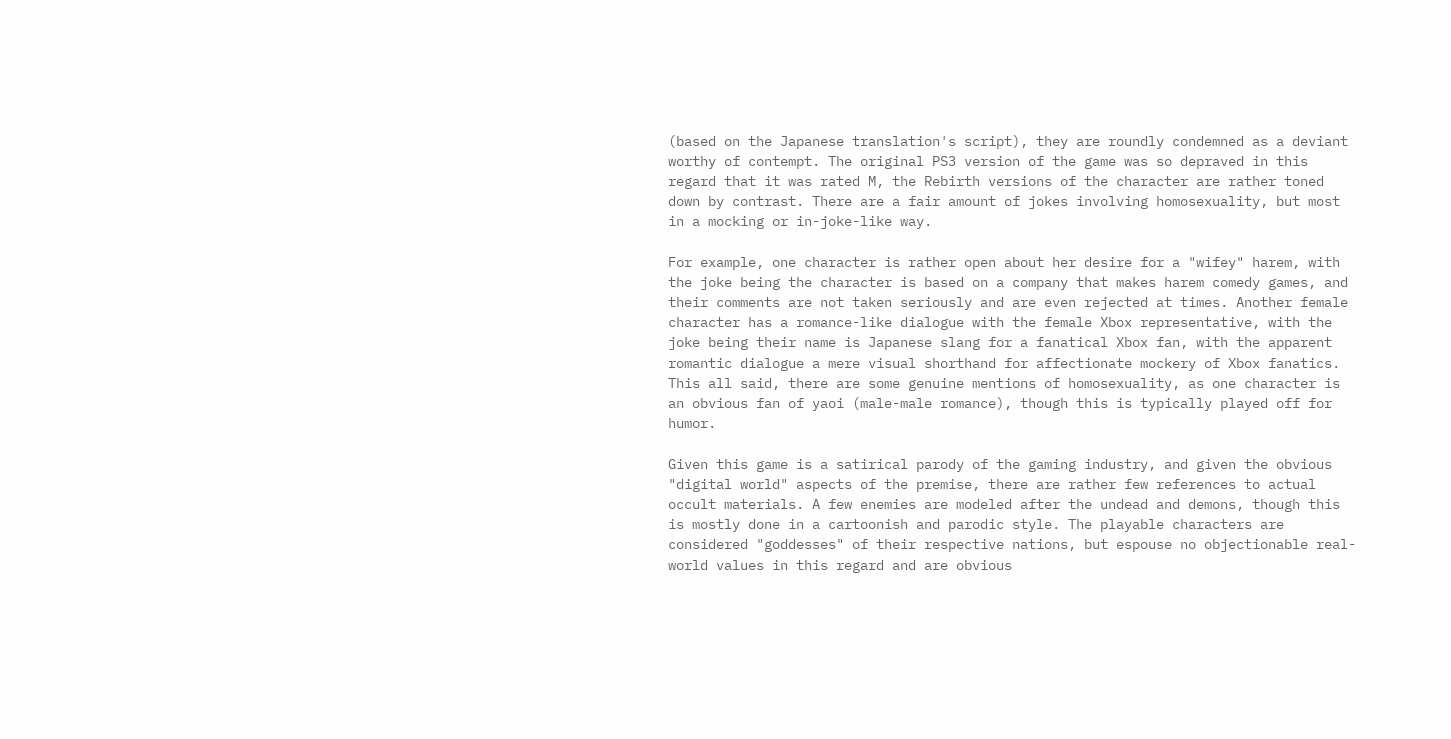(based on the Japanese translation's script), they are roundly condemned as a deviant worthy of contempt. The original PS3 version of the game was so depraved in this regard that it was rated M, the Rebirth versions of the character are rather toned down by contrast. There are a fair amount of jokes involving homosexuality, but most in a mocking or in-joke-like way.

For example, one character is rather open about her desire for a "wifey" harem, with the joke being the character is based on a company that makes harem comedy games, and their comments are not taken seriously and are even rejected at times. Another female character has a romance-like dialogue with the female Xbox representative, with the joke being their name is Japanese slang for a fanatical Xbox fan, with the apparent romantic dialogue a mere visual shorthand for affectionate mockery of Xbox fanatics. This all said, there are some genuine mentions of homosexuality, as one character is an obvious fan of yaoi (male-male romance), though this is typically played off for humor.

Given this game is a satirical parody of the gaming industry, and given the obvious "digital world" aspects of the premise, there are rather few references to actual occult materials. A few enemies are modeled after the undead and demons, though this is mostly done in a cartoonish and parodic style. The playable characters are considered "goddesses" of their respective nations, but espouse no objectionable real-world values in this regard and are obvious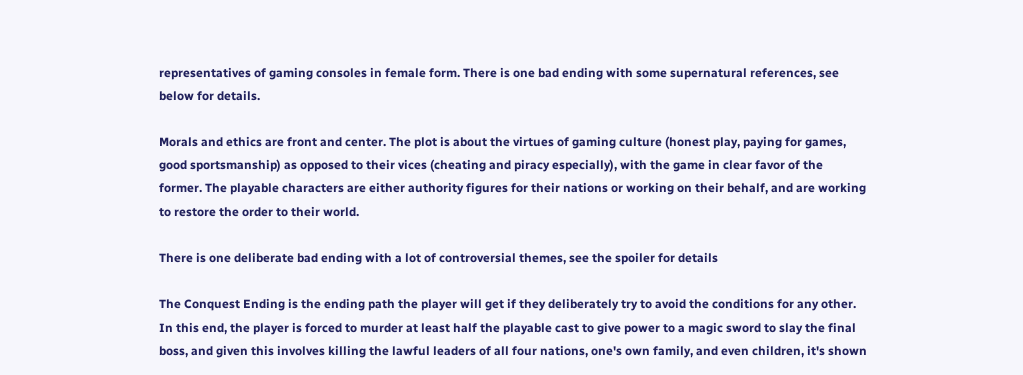representatives of gaming consoles in female form. There is one bad ending with some supernatural references, see below for details.

Morals and ethics are front and center. The plot is about the virtues of gaming culture (honest play, paying for games, good sportsmanship) as opposed to their vices (cheating and piracy especially), with the game in clear favor of the former. The playable characters are either authority figures for their nations or working on their behalf, and are working to restore the order to their world.

There is one deliberate bad ending with a lot of controversial themes, see the spoiler for details

The Conquest Ending is the ending path the player will get if they deliberately try to avoid the conditions for any other. In this end, the player is forced to murder at least half the playable cast to give power to a magic sword to slay the final boss, and given this involves killing the lawful leaders of all four nations, one's own family, and even children, it's shown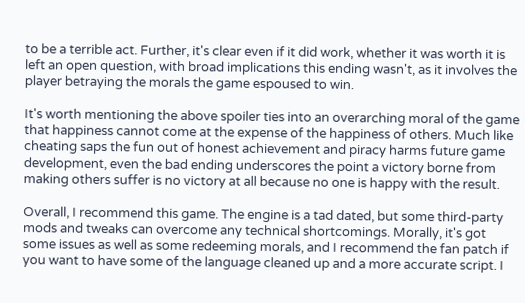to be a terrible act. Further, it's clear even if it did work, whether it was worth it is left an open question, with broad implications this ending wasn't, as it involves the player betraying the morals the game espoused to win.

It's worth mentioning the above spoiler ties into an overarching moral of the game that happiness cannot come at the expense of the happiness of others. Much like cheating saps the fun out of honest achievement and piracy harms future game development, even the bad ending underscores the point a victory borne from making others suffer is no victory at all because no one is happy with the result.

Overall, I recommend this game. The engine is a tad dated, but some third-party mods and tweaks can overcome any technical shortcomings. Morally, it's got some issues as well as some redeeming morals, and I recommend the fan patch if you want to have some of the language cleaned up and a more accurate script. I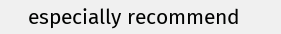especially recommend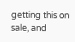getting this on sale, and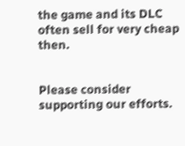the game and its DLC often sell for very cheap then.


Please consider supporting our efforts.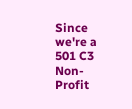Since we're a 501 C3 Non-Profit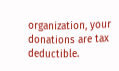organization, your donations are tax deductible.